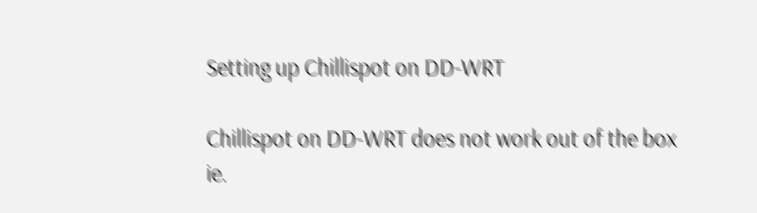Setting up Chillispot on DD-WRT

Chillispot on DD-WRT does not work out of the box ie.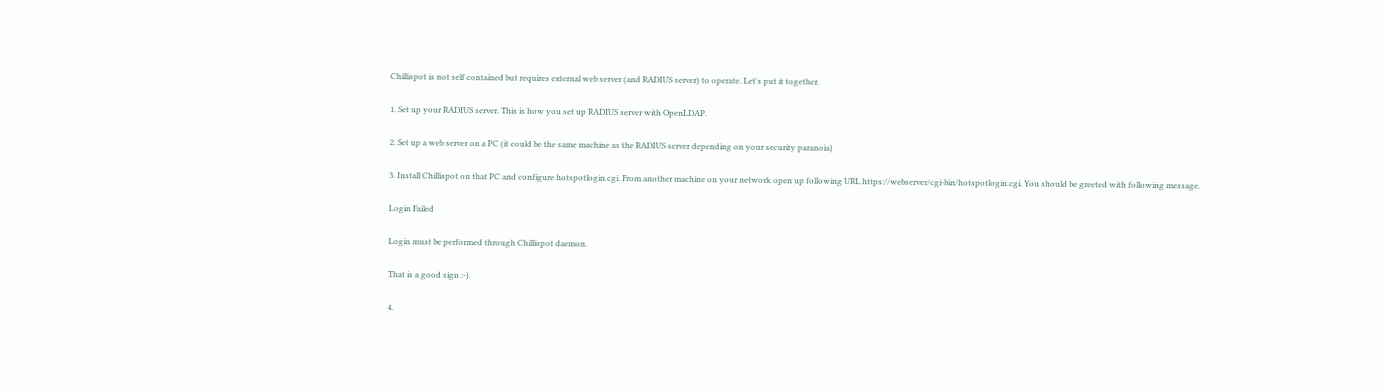Chillispot is not self contained but requires external web server (and RADIUS server) to operate. Let's put it together.

1. Set up your RADIUS server. This is how you set up RADIUS server with OpenLDAP.

2. Set up a web server on a PC (it could be the same machine as the RADIUS server depending on your security paranoia)

3. Install Chillispot on that PC and configure hotspotlogin.cgi. From another machine on your network open up following URL https://webserver/cgi-bin/hotspotlogin.cgi. You should be greeted with following message.

Login Failed

Login must be performed through Chillispot daemon.

That is a good sign :-).

4.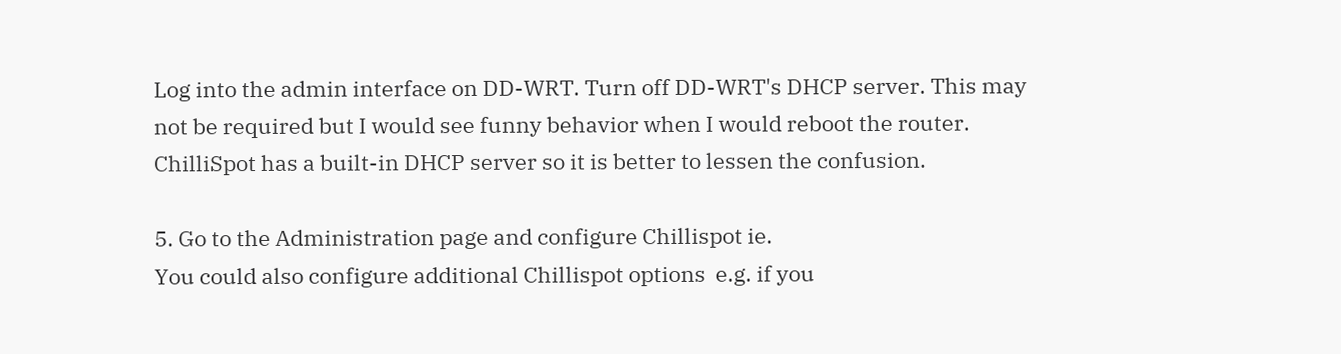Log into the admin interface on DD-WRT. Turn off DD-WRT's DHCP server. This may not be required but I would see funny behavior when I would reboot the router. ChilliSpot has a built-in DHCP server so it is better to lessen the confusion.

5. Go to the Administration page and configure Chillispot ie.
You could also configure additional Chillispot options  e.g. if you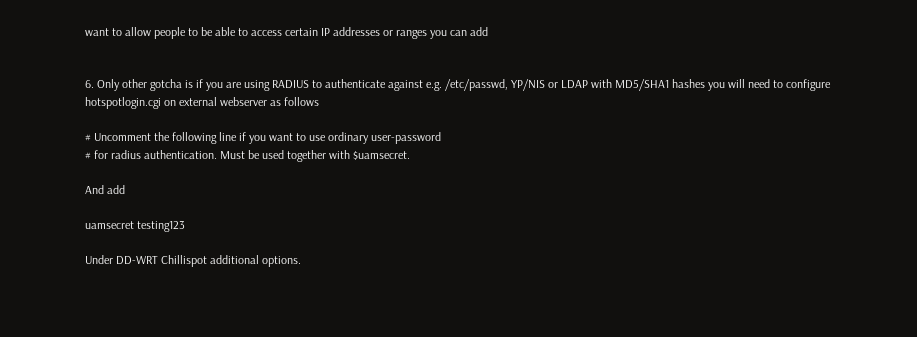want to allow people to be able to access certain IP addresses or ranges you can add


6. Only other gotcha is if you are using RADIUS to authenticate against e.g. /etc/passwd, YP/NIS or LDAP with MD5/SHA1 hashes you will need to configure hotspotlogin.cgi on external webserver as follows

# Uncomment the following line if you want to use ordinary user-password
# for radius authentication. Must be used together with $uamsecret.

And add

uamsecret testing123

Under DD-WRT Chillispot additional options.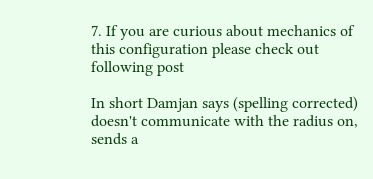7. If you are curious about mechanics of this configuration please check out following post

In short Damjan says (spelling corrected) doesn't communicate with the radius on, sends a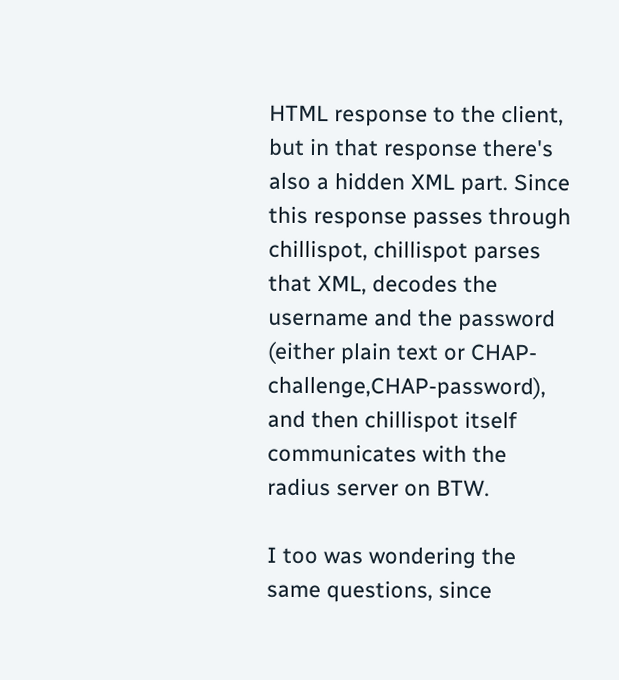HTML response to the client, but in that response there's also a hidden XML part. Since this response passes through chillispot, chillispot parses that XML, decodes the username and the password (either plain text or CHAP-challenge,CHAP-password), and then chillispot itself communicates with the radius server on BTW.

I too was wondering the same questions, since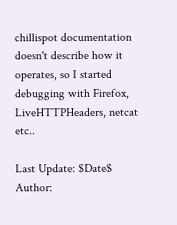chillispot documentation doesn't describe how it operates, so I started debugging with Firefox, LiveHTTPHeaders, netcat etc..

Last Update: $Date$ Author: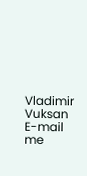Vladimir Vuksan E-mail me